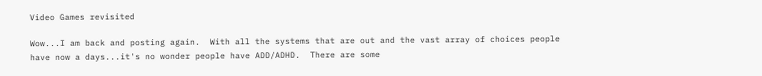Video Games revisited

Wow...I am back and posting again.  With all the systems that are out and the vast array of choices people have now a days...it's no wonder people have ADD/ADHD.  There are some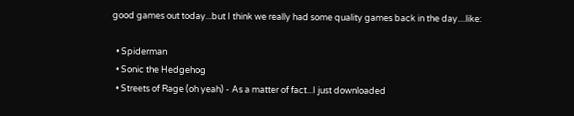good games out today...but I think we really had some quality games back in the day....like:

  • Spiderman
  • Sonic the Hedgehog
  • Streets of Rage (oh yeah) - As a matter of fact...I just downloaded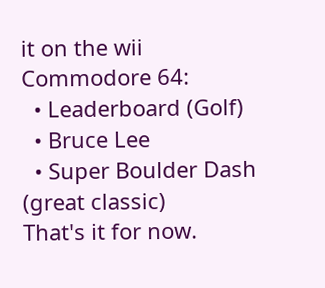it on the wii
Commodore 64:
  • Leaderboard (Golf)
  • Bruce Lee
  • Super Boulder Dash (great classic)
That's it for now.